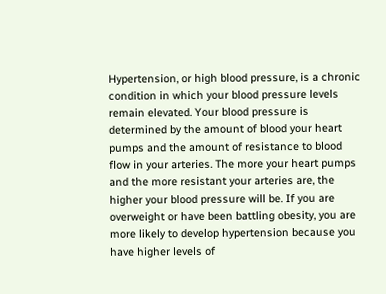Hypertension, or high blood pressure, is a chronic condition in which your blood pressure levels remain elevated. Your blood pressure is determined by the amount of blood your heart pumps and the amount of resistance to blood flow in your arteries. The more your heart pumps and the more resistant your arteries are, the higher your blood pressure will be. If you are overweight or have been battling obesity, you are more likely to develop hypertension because you have higher levels of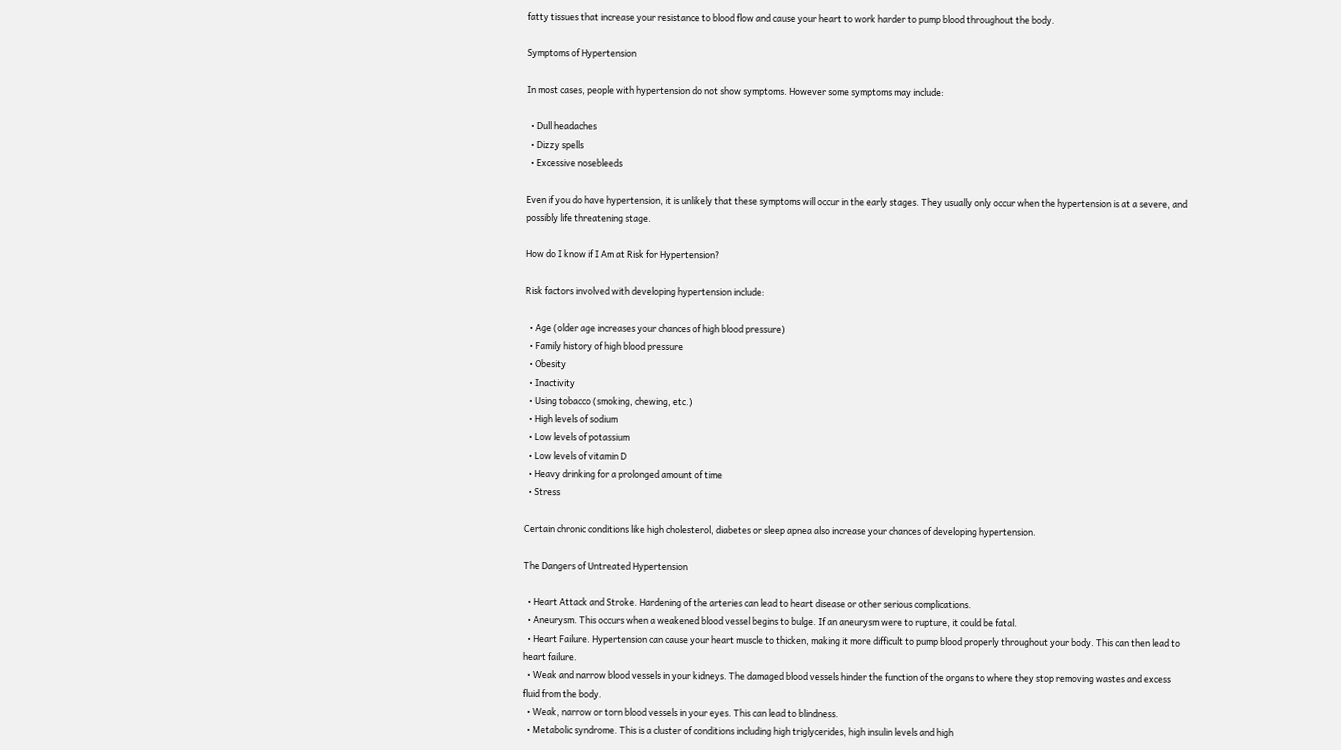fatty tissues that increase your resistance to blood flow and cause your heart to work harder to pump blood throughout the body.

Symptoms of Hypertension

In most cases, people with hypertension do not show symptoms. However some symptoms may include:

  • Dull headaches
  • Dizzy spells
  • Excessive nosebleeds

Even if you do have hypertension, it is unlikely that these symptoms will occur in the early stages. They usually only occur when the hypertension is at a severe, and possibly life threatening stage.

How do I know if I Am at Risk for Hypertension?

Risk factors involved with developing hypertension include:

  • Age (older age increases your chances of high blood pressure)
  • Family history of high blood pressure
  • Obesity
  • Inactivity
  • Using tobacco (smoking, chewing, etc.)
  • High levels of sodium
  • Low levels of potassium
  • Low levels of vitamin D
  • Heavy drinking for a prolonged amount of time
  • Stress

Certain chronic conditions like high cholesterol, diabetes or sleep apnea also increase your chances of developing hypertension.

The Dangers of Untreated Hypertension

  • Heart Attack and Stroke. Hardening of the arteries can lead to heart disease or other serious complications.
  • Aneurysm. This occurs when a weakened blood vessel begins to bulge. If an aneurysm were to rupture, it could be fatal.
  • Heart Failure. Hypertension can cause your heart muscle to thicken, making it more difficult to pump blood properly throughout your body. This can then lead to heart failure.
  • Weak and narrow blood vessels in your kidneys. The damaged blood vessels hinder the function of the organs to where they stop removing wastes and excess fluid from the body.
  • Weak, narrow or torn blood vessels in your eyes. This can lead to blindness.
  • Metabolic syndrome. This is a cluster of conditions including high triglycerides, high insulin levels and high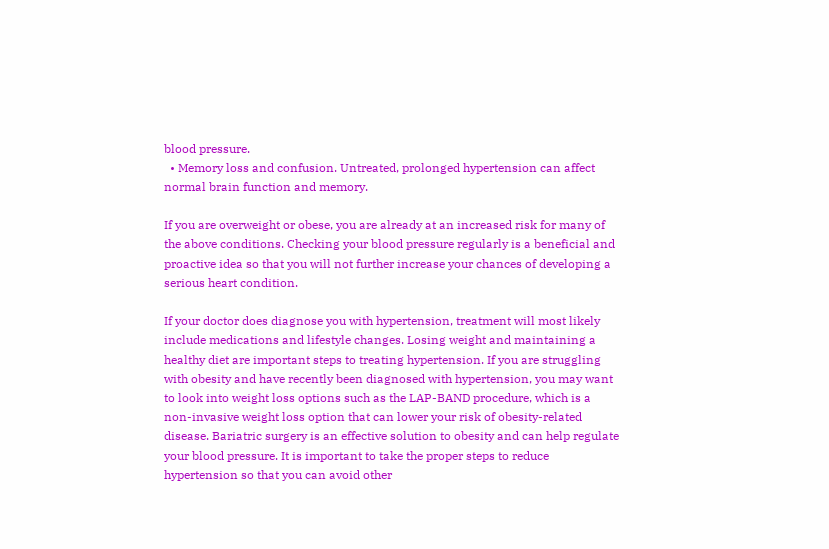blood pressure.
  • Memory loss and confusion. Untreated, prolonged hypertension can affect normal brain function and memory.

If you are overweight or obese, you are already at an increased risk for many of the above conditions. Checking your blood pressure regularly is a beneficial and proactive idea so that you will not further increase your chances of developing a serious heart condition.

If your doctor does diagnose you with hypertension, treatment will most likely include medications and lifestyle changes. Losing weight and maintaining a healthy diet are important steps to treating hypertension. If you are struggling with obesity and have recently been diagnosed with hypertension, you may want to look into weight loss options such as the LAP-BAND procedure, which is a non-invasive weight loss option that can lower your risk of obesity-related disease. Bariatric surgery is an effective solution to obesity and can help regulate your blood pressure. It is important to take the proper steps to reduce hypertension so that you can avoid other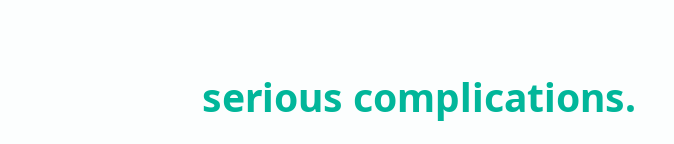serious complications.